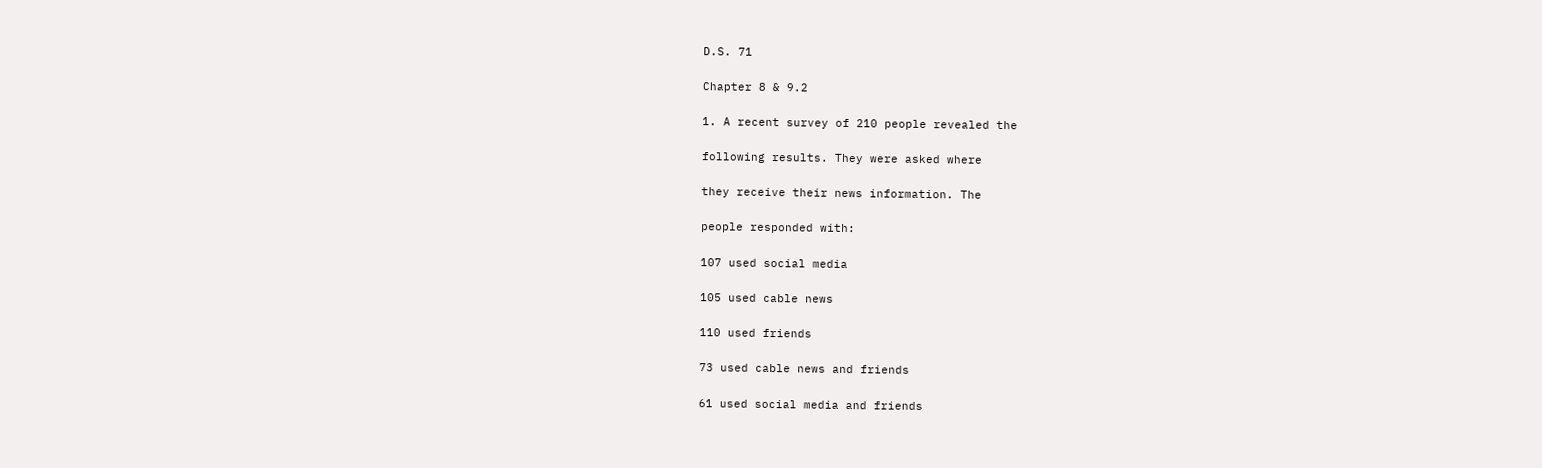D.S. 71

Chapter 8 & 9.2

1. A recent survey of 210 people revealed the

following results. They were asked where

they receive their news information. The

people responded with:

107 used social media

105 used cable news

110 used friends

73 used cable news and friends

61 used social media and friends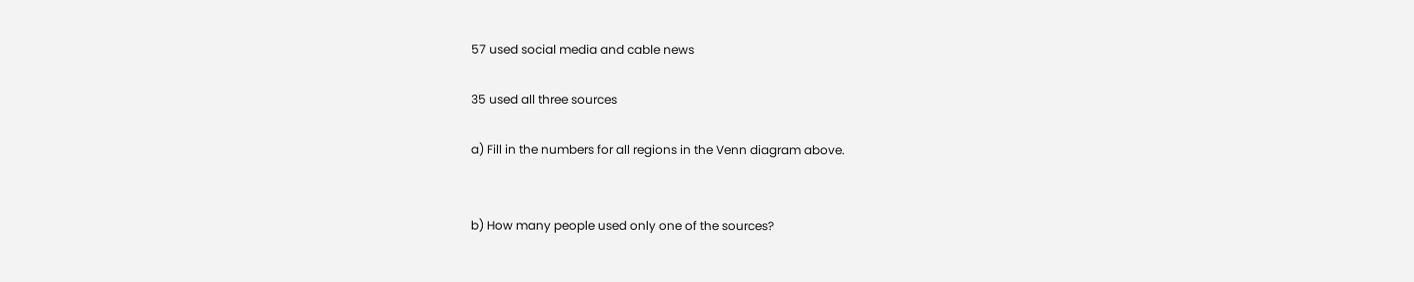57 used social media and cable news

35 used all three sources

a) Fill in the numbers for all regions in the Venn diagram above.


b) How many people used only one of the sources?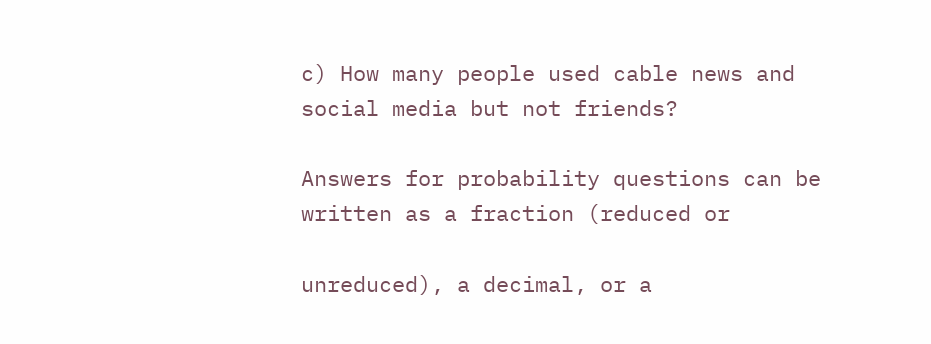c) How many people used cable news and social media but not friends?

Answers for probability questions can be written as a fraction (reduced or

unreduced), a decimal, or a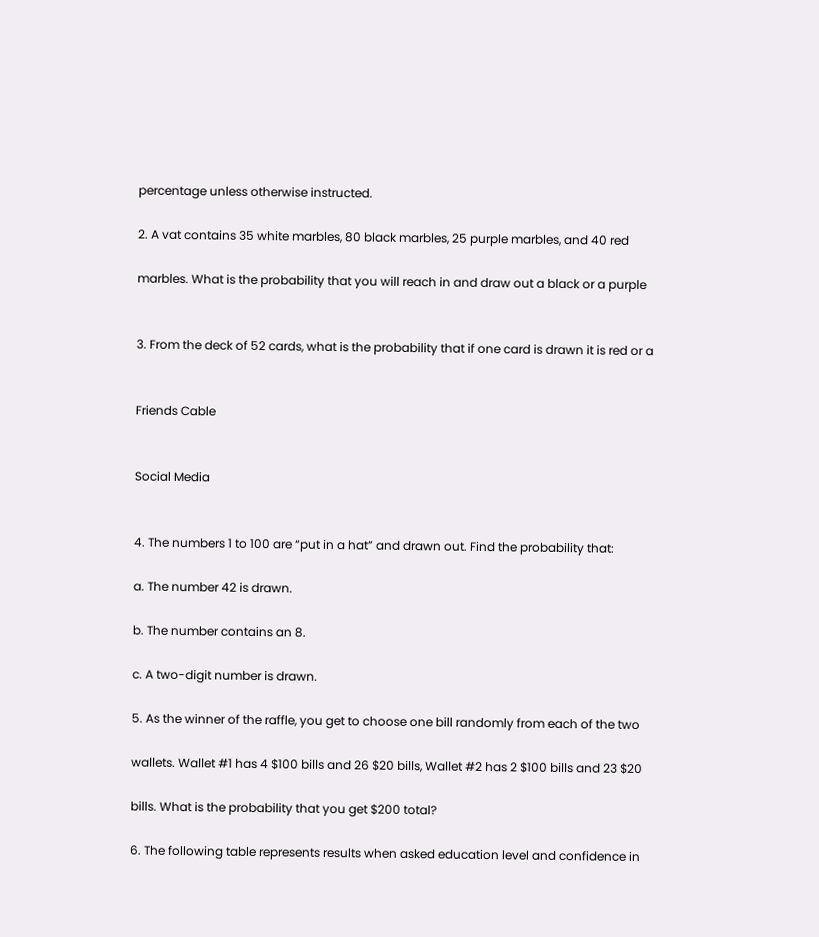percentage unless otherwise instructed.

2. A vat contains 35 white marbles, 80 black marbles, 25 purple marbles, and 40 red

marbles. What is the probability that you will reach in and draw out a black or a purple


3. From the deck of 52 cards, what is the probability that if one card is drawn it is red or a


Friends Cable


Social Media


4. The numbers 1 to 100 are “put in a hat” and drawn out. Find the probability that:

a. The number 42 is drawn.

b. The number contains an 8.

c. A two-digit number is drawn.

5. As the winner of the raffle, you get to choose one bill randomly from each of the two

wallets. Wallet #1 has 4 $100 bills and 26 $20 bills, Wallet #2 has 2 $100 bills and 23 $20

bills. What is the probability that you get $200 total?

6. The following table represents results when asked education level and confidence in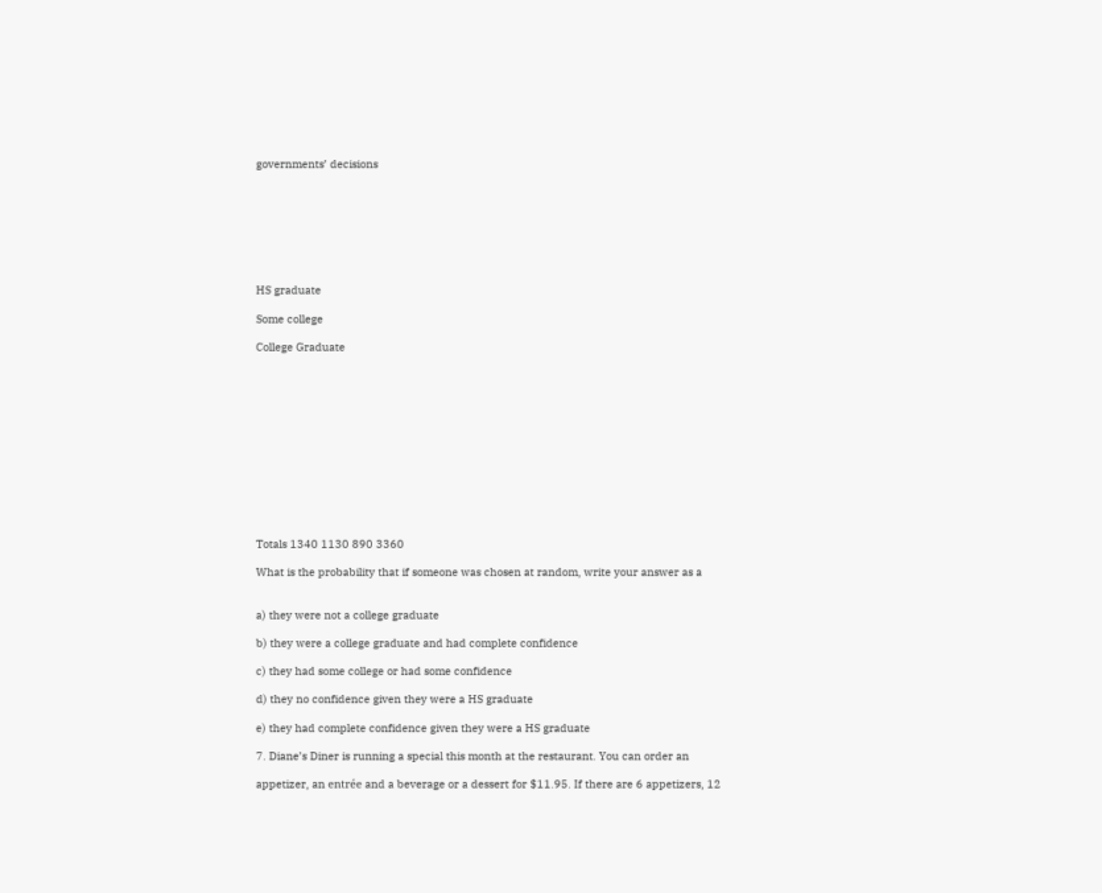governments’ decisions








HS graduate

Some college

College Graduate













Totals 1340 1130 890 3360

What is the probability that if someone was chosen at random, write your answer as a


a) they were not a college graduate

b) they were a college graduate and had complete confidence

c) they had some college or had some confidence

d) they no confidence given they were a HS graduate

e) they had complete confidence given they were a HS graduate

7. Diane’s Diner is running a special this month at the restaurant. You can order an

appetizer, an entrée and a beverage or a dessert for $11.95. If there are 6 appetizers, 12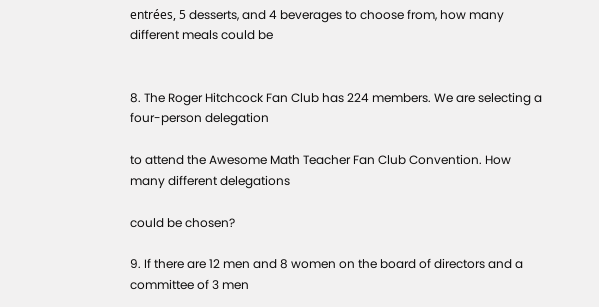entrées, 5 desserts, and 4 beverages to choose from, how many different meals could be


8. The Roger Hitchcock Fan Club has 224 members. We are selecting a four-person delegation

to attend the Awesome Math Teacher Fan Club Convention. How many different delegations

could be chosen?

9. If there are 12 men and 8 women on the board of directors and a committee of 3 men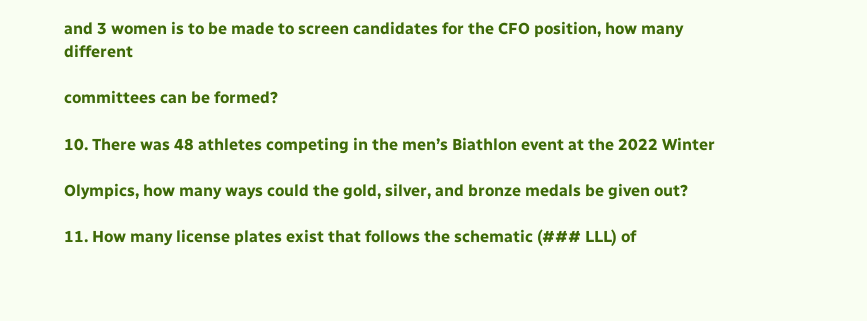and 3 women is to be made to screen candidates for the CFO position, how many different

committees can be formed?

10. There was 48 athletes competing in the men’s Biathlon event at the 2022 Winter

Olympics, how many ways could the gold, silver, and bronze medals be given out?

11. How many license plates exist that follows the schematic (### LLL) of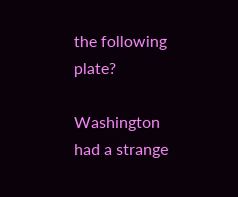the following plate?

Washington had a strange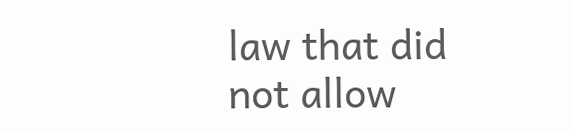law that did not allow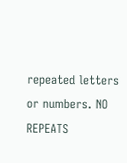repeated letters or numbers. NO REPEATS